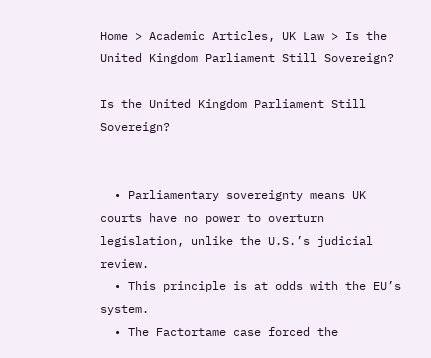Home > Academic Articles, UK Law > Is the United Kingdom Parliament Still Sovereign?

Is the United Kingdom Parliament Still Sovereign?


  • Parliamentary sovereignty means UK courts have no power to overturn legislation, unlike the U.S.’s judicial review.
  • This principle is at odds with the EU’s system.
  • The Factortame case forced the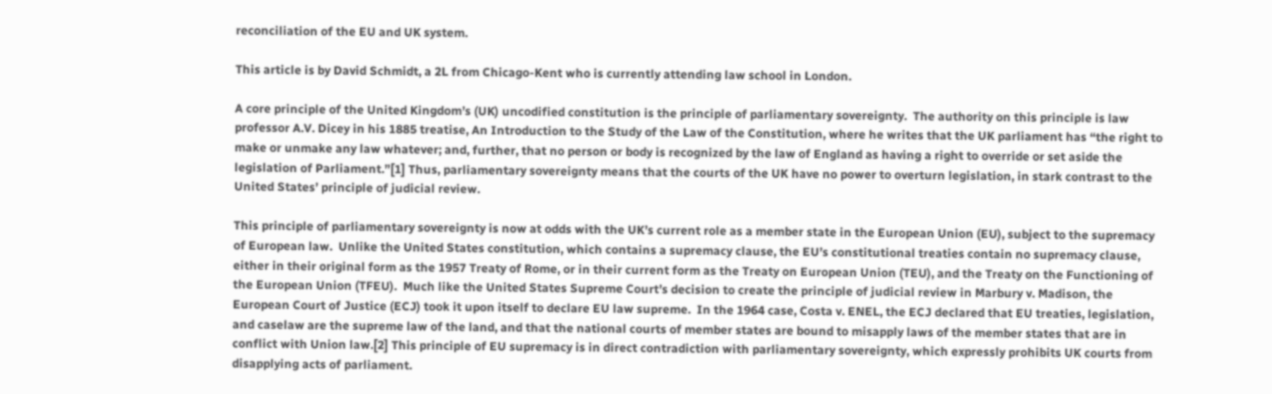reconciliation of the EU and UK system.

This article is by David Schmidt, a 2L from Chicago-Kent who is currently attending law school in London.

A core principle of the United Kingdom’s (UK) uncodified constitution is the principle of parliamentary sovereignty.  The authority on this principle is law professor A.V. Dicey in his 1885 treatise, An Introduction to the Study of the Law of the Constitution, where he writes that the UK parliament has “the right to make or unmake any law whatever; and, further, that no person or body is recognized by the law of England as having a right to override or set aside the legislation of Parliament.”[1] Thus, parliamentary sovereignty means that the courts of the UK have no power to overturn legislation, in stark contrast to the United States’ principle of judicial review.

This principle of parliamentary sovereignty is now at odds with the UK’s current role as a member state in the European Union (EU), subject to the supremacy of European law.  Unlike the United States constitution, which contains a supremacy clause, the EU’s constitutional treaties contain no supremacy clause, either in their original form as the 1957 Treaty of Rome, or in their current form as the Treaty on European Union (TEU), and the Treaty on the Functioning of the European Union (TFEU).  Much like the United States Supreme Court’s decision to create the principle of judicial review in Marbury v. Madison, the European Court of Justice (ECJ) took it upon itself to declare EU law supreme.  In the 1964 case, Costa v. ENEL, the ECJ declared that EU treaties, legislation, and caselaw are the supreme law of the land, and that the national courts of member states are bound to misapply laws of the member states that are in conflict with Union law.[2] This principle of EU supremacy is in direct contradiction with parliamentary sovereignty, which expressly prohibits UK courts from disapplying acts of parliament.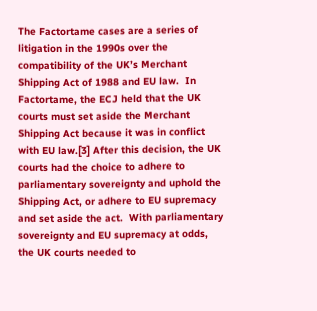The Factortame cases are a series of litigation in the 1990s over the compatibility of the UK’s Merchant Shipping Act of 1988 and EU law.  In Factortame, the ECJ held that the UK courts must set aside the Merchant Shipping Act because it was in conflict with EU law.[3] After this decision, the UK courts had the choice to adhere to parliamentary sovereignty and uphold the Shipping Act, or adhere to EU supremacy and set aside the act.  With parliamentary sovereignty and EU supremacy at odds, the UK courts needed to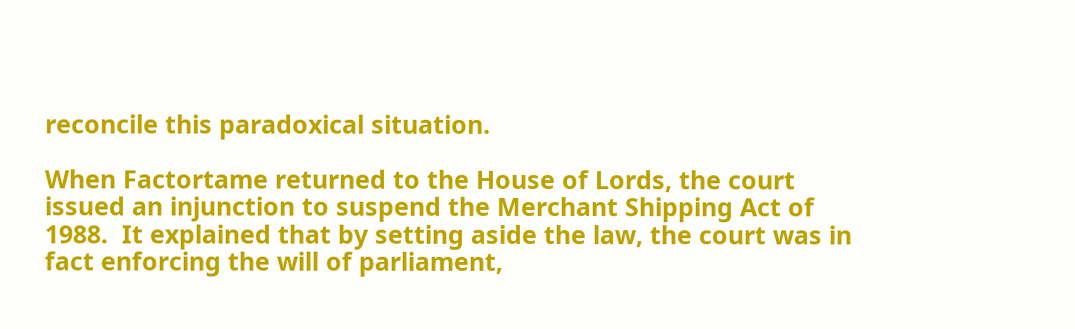reconcile this paradoxical situation.

When Factortame returned to the House of Lords, the court issued an injunction to suspend the Merchant Shipping Act of 1988.  It explained that by setting aside the law, the court was in fact enforcing the will of parliament,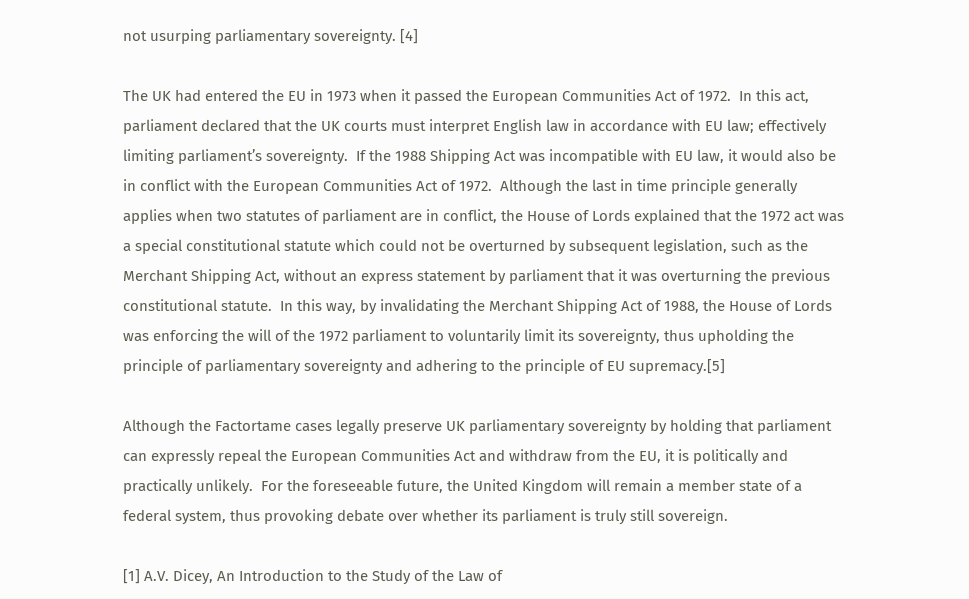not usurping parliamentary sovereignty. [4]

The UK had entered the EU in 1973 when it passed the European Communities Act of 1972.  In this act, parliament declared that the UK courts must interpret English law in accordance with EU law; effectively limiting parliament’s sovereignty.  If the 1988 Shipping Act was incompatible with EU law, it would also be in conflict with the European Communities Act of 1972.  Although the last in time principle generally applies when two statutes of parliament are in conflict, the House of Lords explained that the 1972 act was a special constitutional statute which could not be overturned by subsequent legislation, such as the Merchant Shipping Act, without an express statement by parliament that it was overturning the previous constitutional statute.  In this way, by invalidating the Merchant Shipping Act of 1988, the House of Lords was enforcing the will of the 1972 parliament to voluntarily limit its sovereignty, thus upholding the principle of parliamentary sovereignty and adhering to the principle of EU supremacy.[5]

Although the Factortame cases legally preserve UK parliamentary sovereignty by holding that parliament can expressly repeal the European Communities Act and withdraw from the EU, it is politically and practically unlikely.  For the foreseeable future, the United Kingdom will remain a member state of a federal system, thus provoking debate over whether its parliament is truly still sovereign.

[1] A.V. Dicey, An Introduction to the Study of the Law of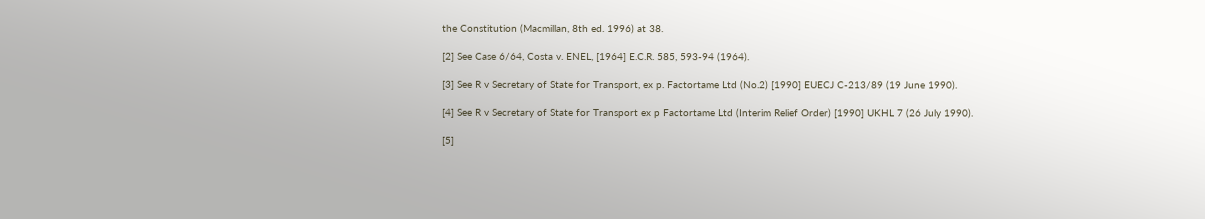the Constitution (Macmillan, 8th ed. 1996) at 38.

[2] See Case 6/64, Costa v. ENEL, [1964] E.C.R. 585, 593-94 (1964).

[3] See R v Secretary of State for Transport, ex p. Factortame Ltd (No.2) [1990] EUECJ C-213/89 (19 June 1990).

[4] See R v Secretary of State for Transport ex p Factortame Ltd (Interim Relief Order) [1990] UKHL 7 (26 July 1990).

[5]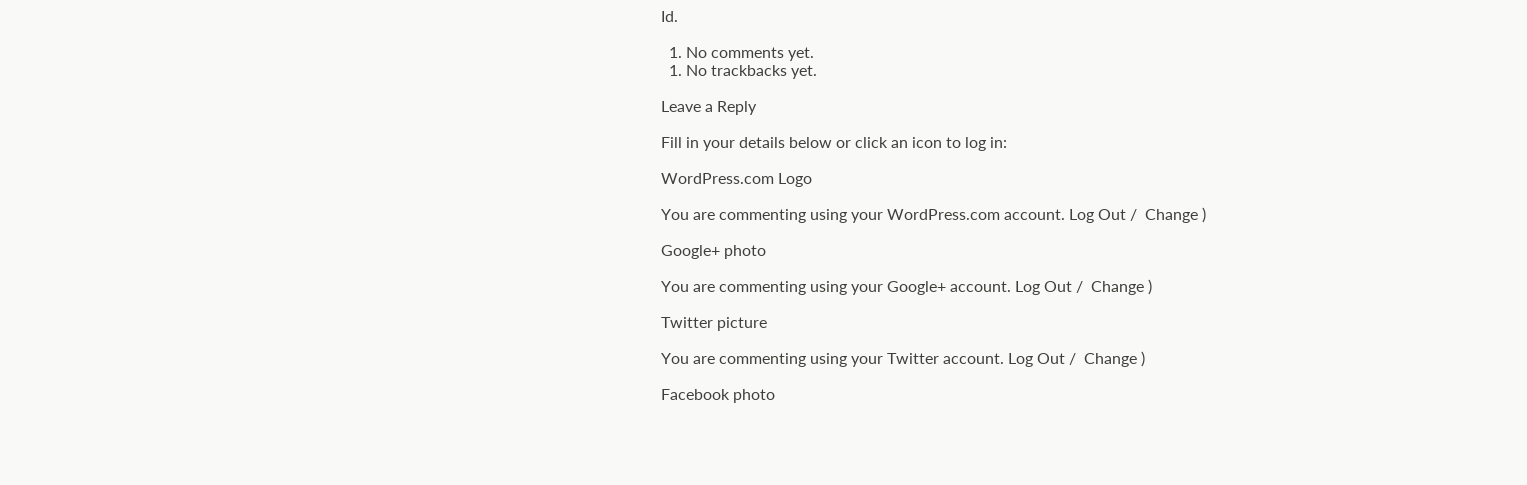Id.

  1. No comments yet.
  1. No trackbacks yet.

Leave a Reply

Fill in your details below or click an icon to log in:

WordPress.com Logo

You are commenting using your WordPress.com account. Log Out /  Change )

Google+ photo

You are commenting using your Google+ account. Log Out /  Change )

Twitter picture

You are commenting using your Twitter account. Log Out /  Change )

Facebook photo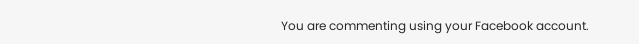You are commenting using your Facebook account.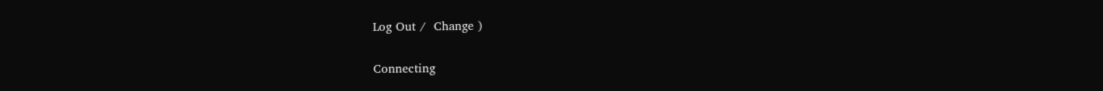Log Out /  Change )


Connecting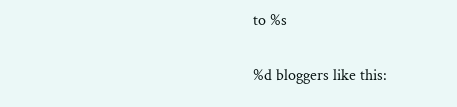to %s

%d bloggers like this: